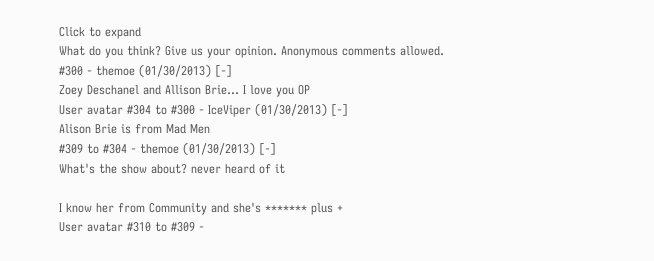Click to expand
What do you think? Give us your opinion. Anonymous comments allowed.
#300 - themoe (01/30/2013) [-]
Zoey Deschanel and Allison Brie... I love you OP
User avatar #304 to #300 - IceViper (01/30/2013) [-]
Alison Brie is from Mad Men
#309 to #304 - themoe (01/30/2013) [-]
What's the show about? never heard of it

I know her from Community and she's ******* plus +
User avatar #310 to #309 -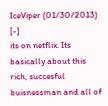IceViper (01/30/2013) [-]
its on netflix. Its basically about this rich, succesful buisnessman and all of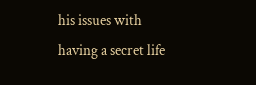his issues with having a secret life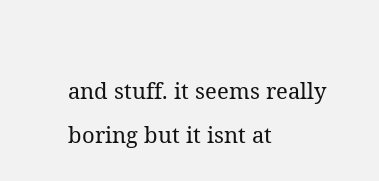and stuff. it seems really boring but it isnt at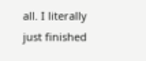all. I literally just finished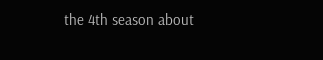the 4th season about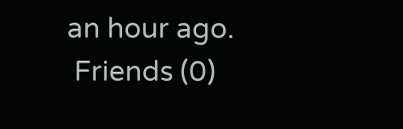an hour ago.
 Friends (0)